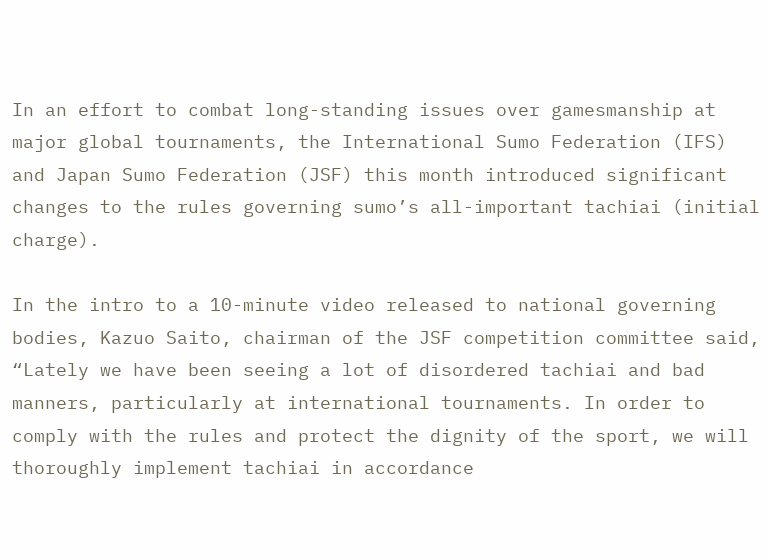In an effort to combat long-standing issues over gamesmanship at major global tournaments, the International Sumo Federation (IFS) and Japan Sumo Federation (JSF) this month introduced significant changes to the rules governing sumo’s all-important tachiai (initial charge).

In the intro to a 10-minute video released to national governing bodies, Kazuo Saito, chairman of the JSF competition committee said, “Lately we have been seeing a lot of disordered tachiai and bad manners, particularly at international tournaments. In order to comply with the rules and protect the dignity of the sport, we will thoroughly implement tachiai in accordance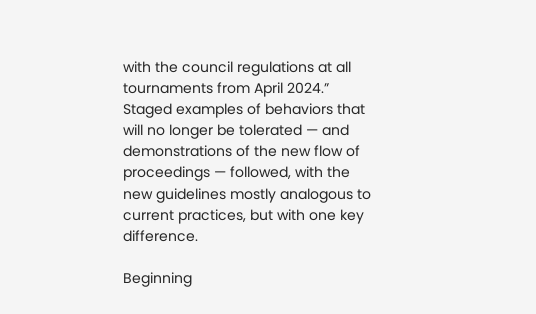with the council regulations at all tournaments from April 2024.” Staged examples of behaviors that will no longer be tolerated — and demonstrations of the new flow of proceedings — followed, with the new guidelines mostly analogous to current practices, but with one key difference.

Beginning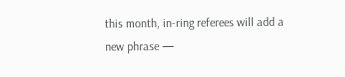this month, in-ring referees will add a new phrase —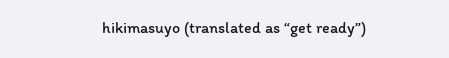hikimasuyo (translated as “get ready”)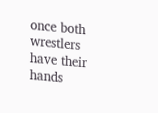once both wrestlers have their hands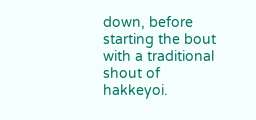down, before starting the bout with a traditional shout of hakkeyoi.